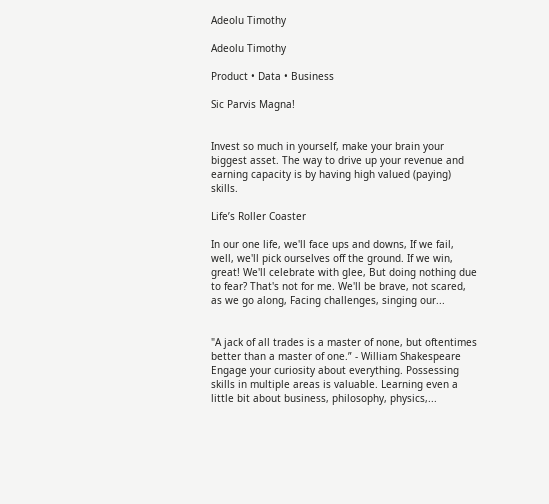Adeolu Timothy

Adeolu Timothy

Product • Data • Business

Sic Parvis Magna!


Invest so much in yourself, make your brain your biggest asset. The way to drive up your revenue and earning capacity is by having high valued (paying) skills.

Life’s Roller Coaster

In our one life, we'll face ups and downs, If we fail, well, we'll pick ourselves off the ground. If we win, great! We'll celebrate with glee, But doing nothing due to fear? That's not for me. We'll be brave, not scared, as we go along, Facing challenges, singing our...


"A jack of all trades is a master of none, but oftentimes better than a master of one.” - William Shakespeare Engage your curiosity about everything. Possessing skills in multiple areas is valuable. Learning even a little bit about business, philosophy, physics,...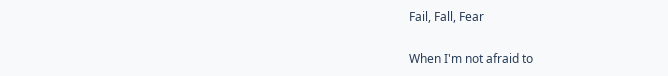Fail, Fall, Fear

When I'm not afraid to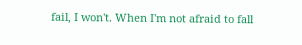fail, I won't. When I'm not afraid to fall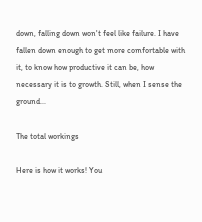down, falling down won't feel like failure. I have fallen down enough to get more comfortable with it, to know how productive it can be, how necessary it is to growth. Still, when I sense the ground...

The total workings

Here is how it works! You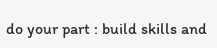do your part : build skills and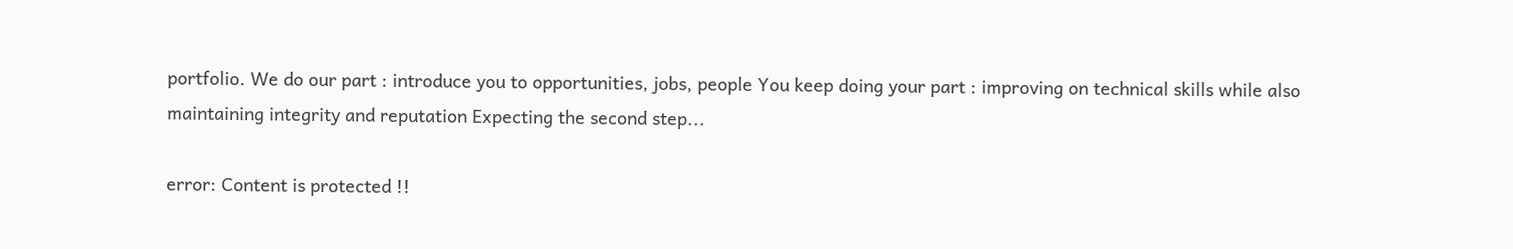portfolio. We do our part : introduce you to opportunities, jobs, people You keep doing your part : improving on technical skills while also maintaining integrity and reputation Expecting the second step...

error: Content is protected !!